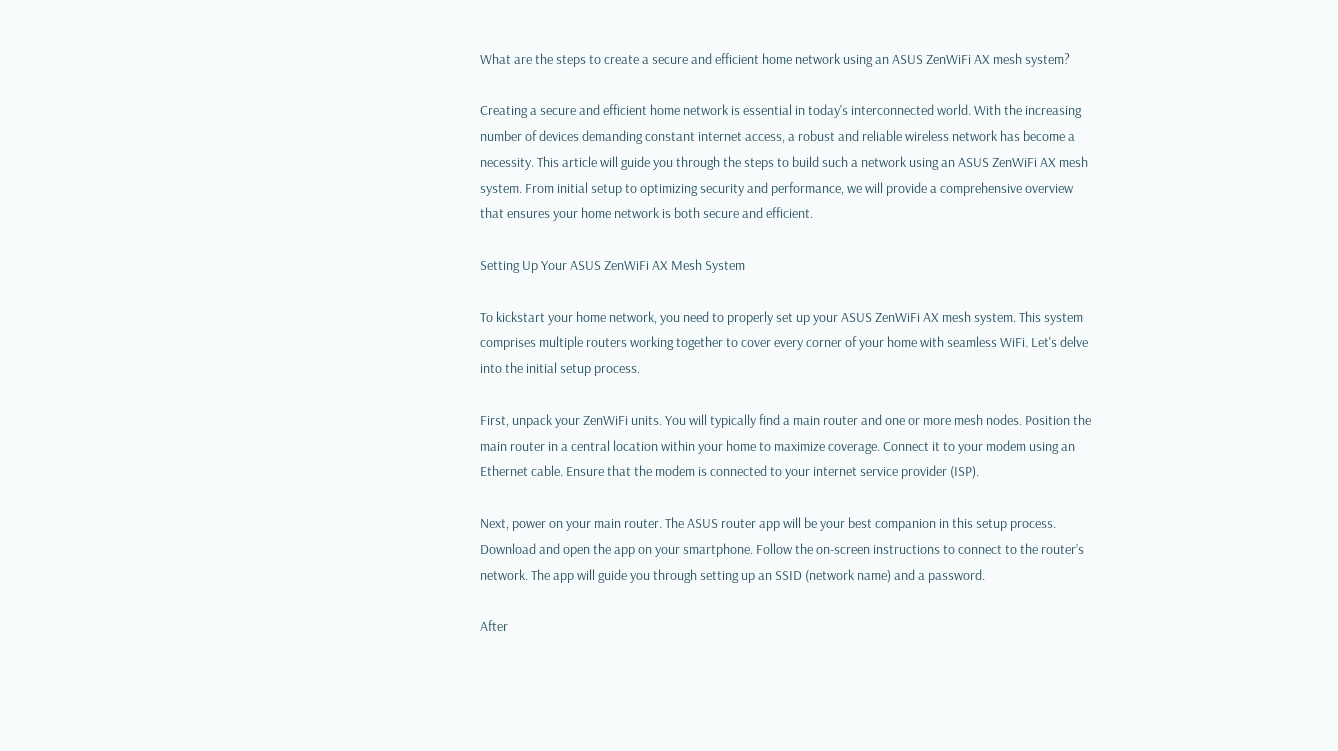What are the steps to create a secure and efficient home network using an ASUS ZenWiFi AX mesh system?

Creating a secure and efficient home network is essential in today's interconnected world. With the increasing number of devices demanding constant internet access, a robust and reliable wireless network has become a necessity. This article will guide you through the steps to build such a network using an ASUS ZenWiFi AX mesh system. From initial setup to optimizing security and performance, we will provide a comprehensive overview that ensures your home network is both secure and efficient.

Setting Up Your ASUS ZenWiFi AX Mesh System

To kickstart your home network, you need to properly set up your ASUS ZenWiFi AX mesh system. This system comprises multiple routers working together to cover every corner of your home with seamless WiFi. Let's delve into the initial setup process.

First, unpack your ZenWiFi units. You will typically find a main router and one or more mesh nodes. Position the main router in a central location within your home to maximize coverage. Connect it to your modem using an Ethernet cable. Ensure that the modem is connected to your internet service provider (ISP).

Next, power on your main router. The ASUS router app will be your best companion in this setup process. Download and open the app on your smartphone. Follow the on-screen instructions to connect to the router’s network. The app will guide you through setting up an SSID (network name) and a password.

After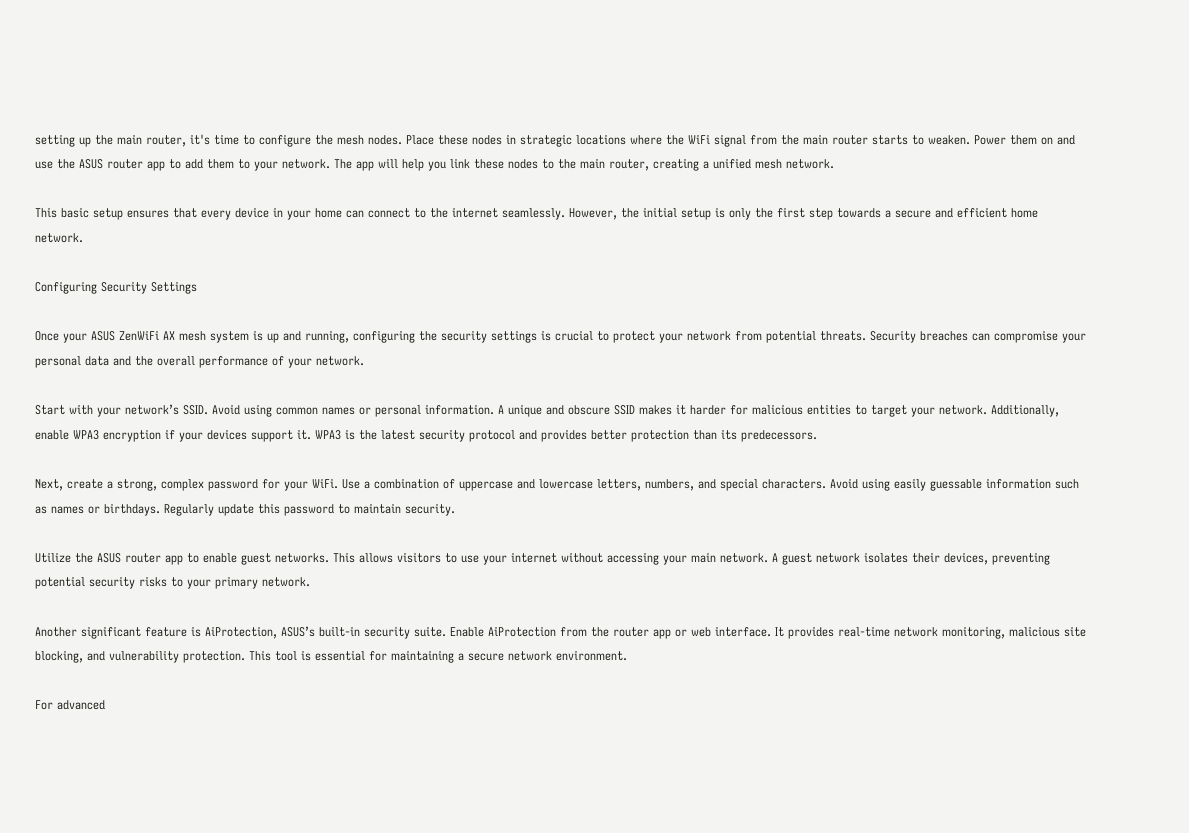setting up the main router, it's time to configure the mesh nodes. Place these nodes in strategic locations where the WiFi signal from the main router starts to weaken. Power them on and use the ASUS router app to add them to your network. The app will help you link these nodes to the main router, creating a unified mesh network.

This basic setup ensures that every device in your home can connect to the internet seamlessly. However, the initial setup is only the first step towards a secure and efficient home network.

Configuring Security Settings

Once your ASUS ZenWiFi AX mesh system is up and running, configuring the security settings is crucial to protect your network from potential threats. Security breaches can compromise your personal data and the overall performance of your network.

Start with your network’s SSID. Avoid using common names or personal information. A unique and obscure SSID makes it harder for malicious entities to target your network. Additionally, enable WPA3 encryption if your devices support it. WPA3 is the latest security protocol and provides better protection than its predecessors.

Next, create a strong, complex password for your WiFi. Use a combination of uppercase and lowercase letters, numbers, and special characters. Avoid using easily guessable information such as names or birthdays. Regularly update this password to maintain security.

Utilize the ASUS router app to enable guest networks. This allows visitors to use your internet without accessing your main network. A guest network isolates their devices, preventing potential security risks to your primary network.

Another significant feature is AiProtection, ASUS’s built-in security suite. Enable AiProtection from the router app or web interface. It provides real-time network monitoring, malicious site blocking, and vulnerability protection. This tool is essential for maintaining a secure network environment.

For advanced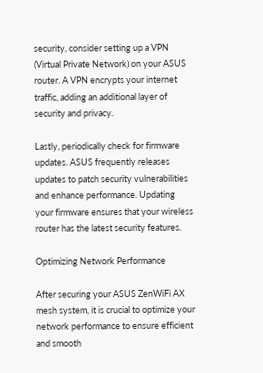security, consider setting up a VPN (Virtual Private Network) on your ASUS router. A VPN encrypts your internet traffic, adding an additional layer of security and privacy.

Lastly, periodically check for firmware updates. ASUS frequently releases updates to patch security vulnerabilities and enhance performance. Updating your firmware ensures that your wireless router has the latest security features.

Optimizing Network Performance

After securing your ASUS ZenWiFi AX mesh system, it is crucial to optimize your network performance to ensure efficient and smooth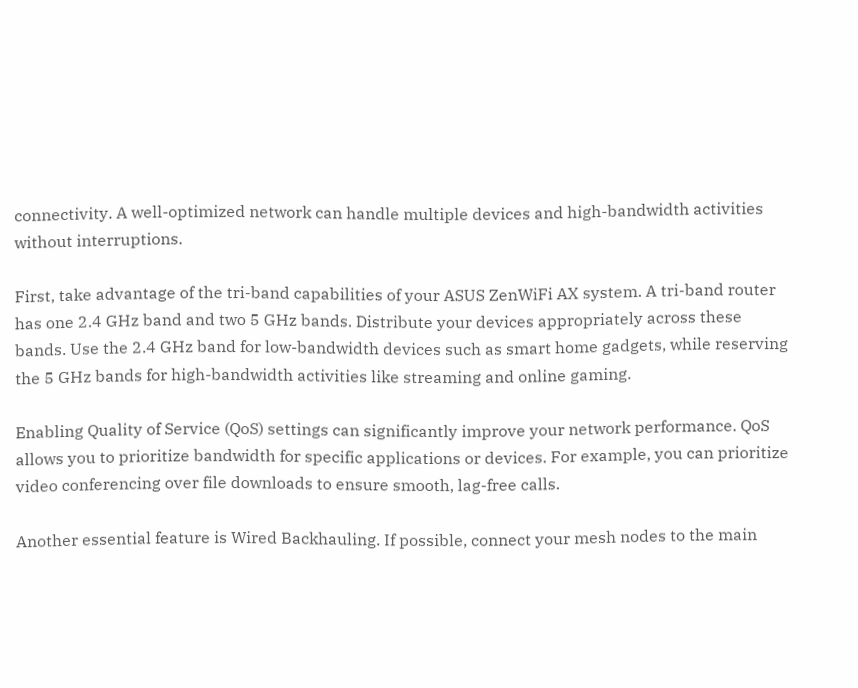connectivity. A well-optimized network can handle multiple devices and high-bandwidth activities without interruptions.

First, take advantage of the tri-band capabilities of your ASUS ZenWiFi AX system. A tri-band router has one 2.4 GHz band and two 5 GHz bands. Distribute your devices appropriately across these bands. Use the 2.4 GHz band for low-bandwidth devices such as smart home gadgets, while reserving the 5 GHz bands for high-bandwidth activities like streaming and online gaming.

Enabling Quality of Service (QoS) settings can significantly improve your network performance. QoS allows you to prioritize bandwidth for specific applications or devices. For example, you can prioritize video conferencing over file downloads to ensure smooth, lag-free calls.

Another essential feature is Wired Backhauling. If possible, connect your mesh nodes to the main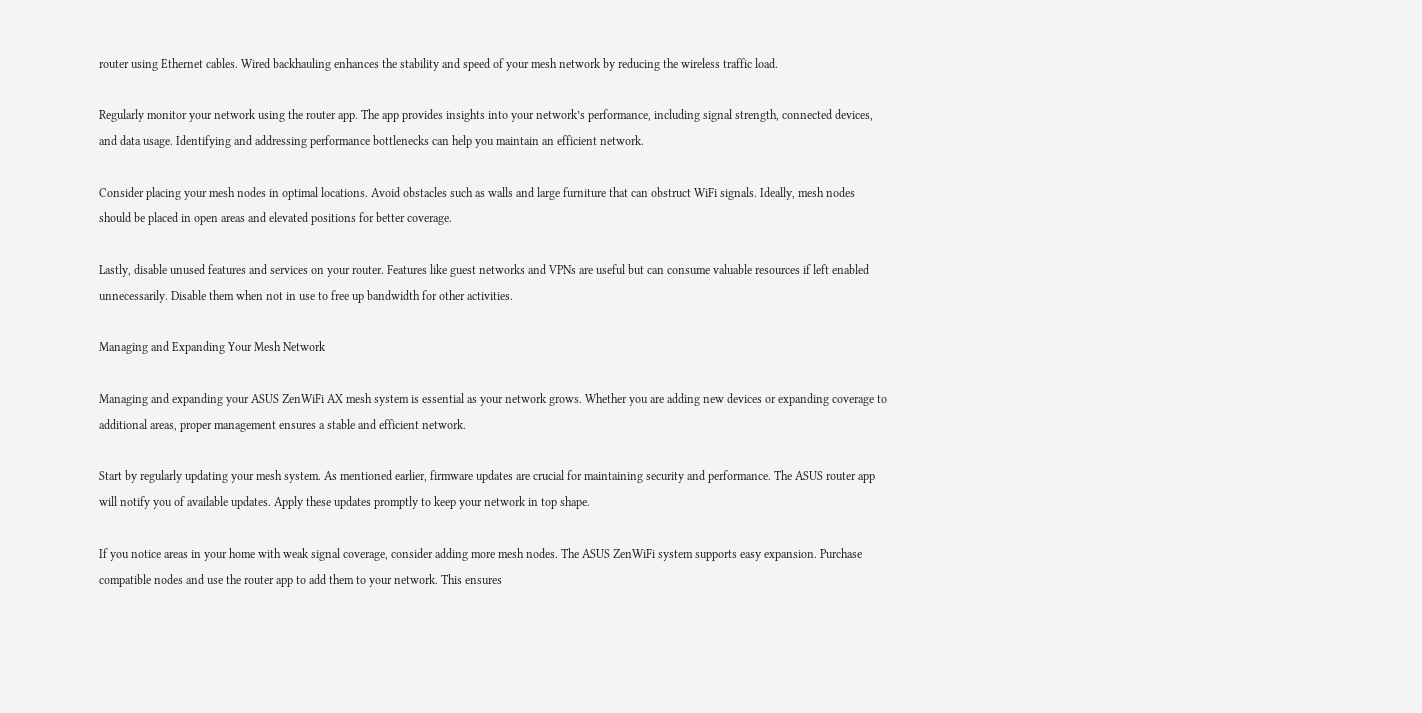router using Ethernet cables. Wired backhauling enhances the stability and speed of your mesh network by reducing the wireless traffic load.

Regularly monitor your network using the router app. The app provides insights into your network’s performance, including signal strength, connected devices, and data usage. Identifying and addressing performance bottlenecks can help you maintain an efficient network.

Consider placing your mesh nodes in optimal locations. Avoid obstacles such as walls and large furniture that can obstruct WiFi signals. Ideally, mesh nodes should be placed in open areas and elevated positions for better coverage.

Lastly, disable unused features and services on your router. Features like guest networks and VPNs are useful but can consume valuable resources if left enabled unnecessarily. Disable them when not in use to free up bandwidth for other activities.

Managing and Expanding Your Mesh Network

Managing and expanding your ASUS ZenWiFi AX mesh system is essential as your network grows. Whether you are adding new devices or expanding coverage to additional areas, proper management ensures a stable and efficient network.

Start by regularly updating your mesh system. As mentioned earlier, firmware updates are crucial for maintaining security and performance. The ASUS router app will notify you of available updates. Apply these updates promptly to keep your network in top shape.

If you notice areas in your home with weak signal coverage, consider adding more mesh nodes. The ASUS ZenWiFi system supports easy expansion. Purchase compatible nodes and use the router app to add them to your network. This ensures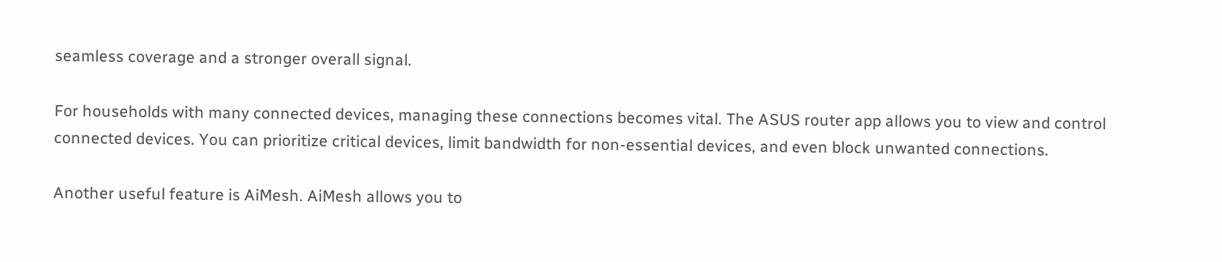seamless coverage and a stronger overall signal.

For households with many connected devices, managing these connections becomes vital. The ASUS router app allows you to view and control connected devices. You can prioritize critical devices, limit bandwidth for non-essential devices, and even block unwanted connections.

Another useful feature is AiMesh. AiMesh allows you to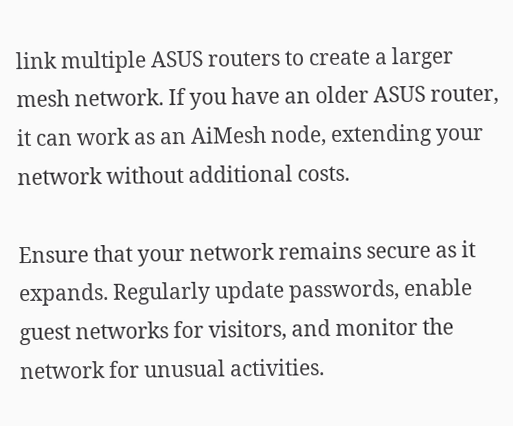link multiple ASUS routers to create a larger mesh network. If you have an older ASUS router, it can work as an AiMesh node, extending your network without additional costs.

Ensure that your network remains secure as it expands. Regularly update passwords, enable guest networks for visitors, and monitor the network for unusual activities.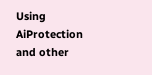Using AiProtection and other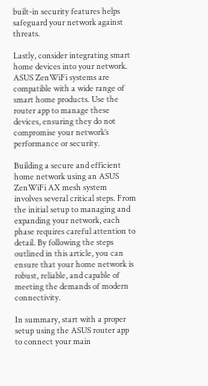built-in security features helps safeguard your network against threats.

Lastly, consider integrating smart home devices into your network. ASUS ZenWiFi systems are compatible with a wide range of smart home products. Use the router app to manage these devices, ensuring they do not compromise your network’s performance or security.

Building a secure and efficient home network using an ASUS ZenWiFi AX mesh system involves several critical steps. From the initial setup to managing and expanding your network, each phase requires careful attention to detail. By following the steps outlined in this article, you can ensure that your home network is robust, reliable, and capable of meeting the demands of modern connectivity.

In summary, start with a proper setup using the ASUS router app to connect your main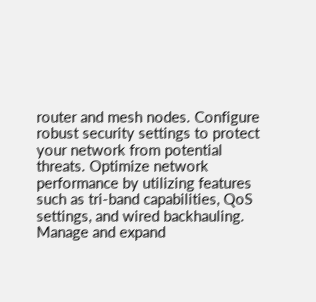router and mesh nodes. Configure robust security settings to protect your network from potential threats. Optimize network performance by utilizing features such as tri-band capabilities, QoS settings, and wired backhauling. Manage and expand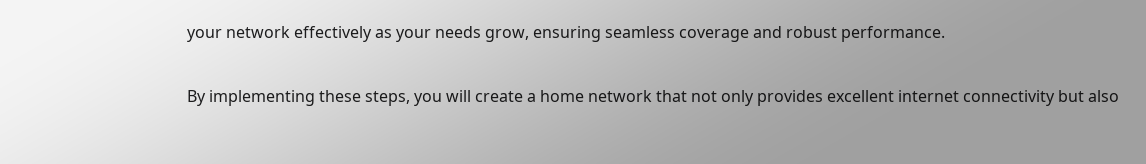your network effectively as your needs grow, ensuring seamless coverage and robust performance.

By implementing these steps, you will create a home network that not only provides excellent internet connectivity but also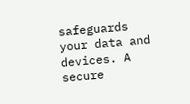safeguards your data and devices. A secure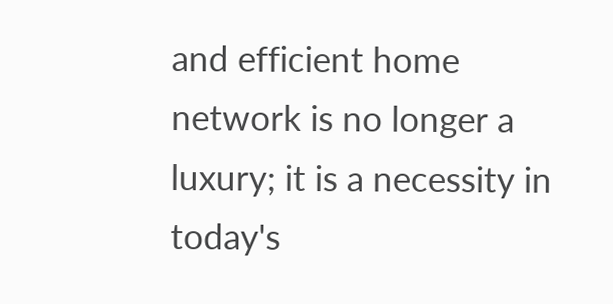and efficient home network is no longer a luxury; it is a necessity in today's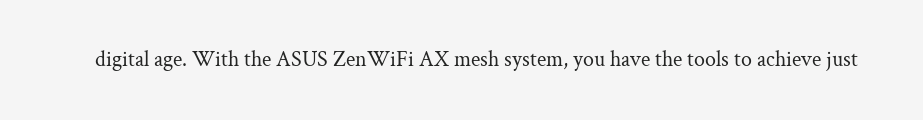digital age. With the ASUS ZenWiFi AX mesh system, you have the tools to achieve just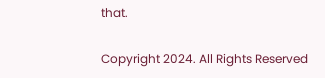that.

Copyright 2024. All Rights Reserved